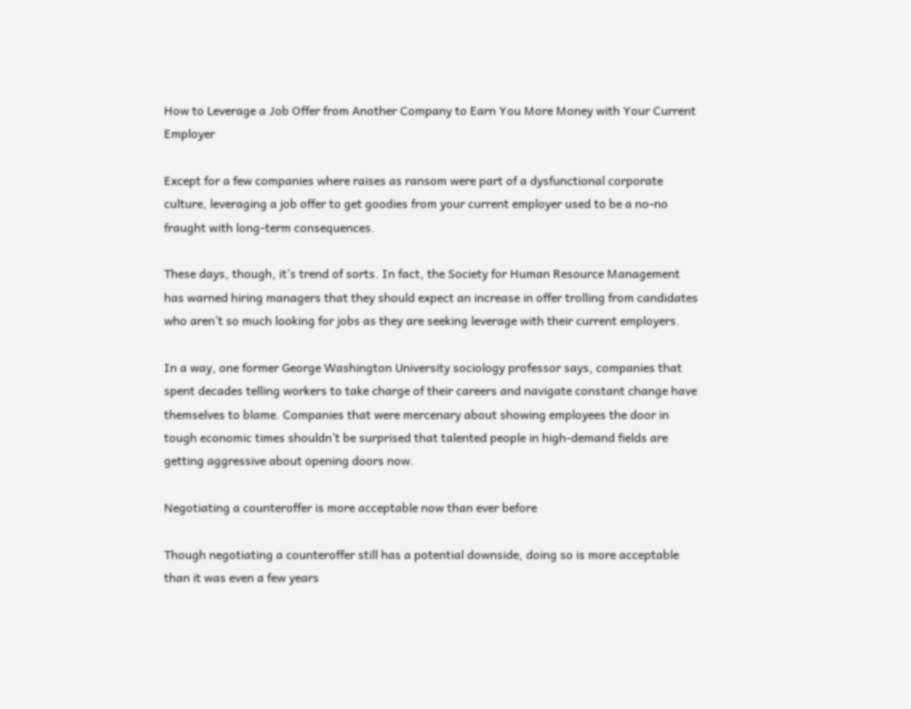How to Leverage a Job Offer from Another Company to Earn You More Money with Your Current Employer

Except for a few companies where raises as ransom were part of a dysfunctional corporate culture, leveraging a job offer to get goodies from your current employer used to be a no-no fraught with long-term consequences.

These days, though, it’s trend of sorts. In fact, the Society for Human Resource Management has warned hiring managers that they should expect an increase in offer trolling from candidates who aren’t so much looking for jobs as they are seeking leverage with their current employers.

In a way, one former George Washington University sociology professor says, companies that spent decades telling workers to take charge of their careers and navigate constant change have themselves to blame. Companies that were mercenary about showing employees the door in tough economic times shouldn’t be surprised that talented people in high-demand fields are getting aggressive about opening doors now.

Negotiating a counteroffer is more acceptable now than ever before

Though negotiating a counteroffer still has a potential downside, doing so is more acceptable than it was even a few years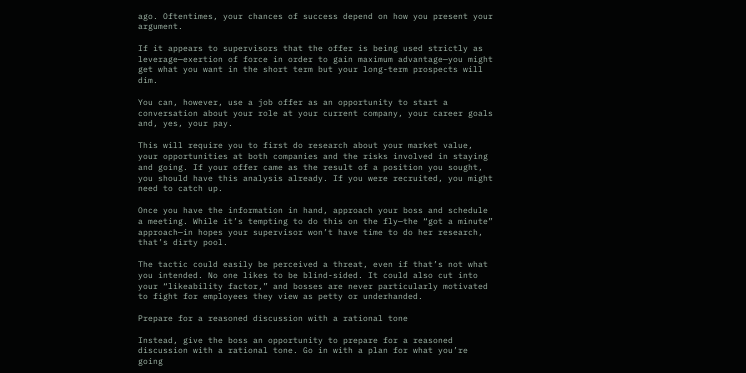ago. Oftentimes, your chances of success depend on how you present your argument.

If it appears to supervisors that the offer is being used strictly as leverage—exertion of force in order to gain maximum advantage—you might get what you want in the short term but your long-term prospects will dim.

You can, however, use a job offer as an opportunity to start a conversation about your role at your current company, your career goals and, yes, your pay.

This will require you to first do research about your market value, your opportunities at both companies and the risks involved in staying and going. If your offer came as the result of a position you sought, you should have this analysis already. If you were recruited, you might need to catch up.

Once you have the information in hand, approach your boss and schedule a meeting. While it’s tempting to do this on the fly—the “got a minute” approach—in hopes your supervisor won’t have time to do her research, that’s dirty pool.

The tactic could easily be perceived a threat, even if that’s not what you intended. No one likes to be blind-sided. It could also cut into your “likeability factor,” and bosses are never particularly motivated to fight for employees they view as petty or underhanded.

Prepare for a reasoned discussion with a rational tone

Instead, give the boss an opportunity to prepare for a reasoned discussion with a rational tone. Go in with a plan for what you’re going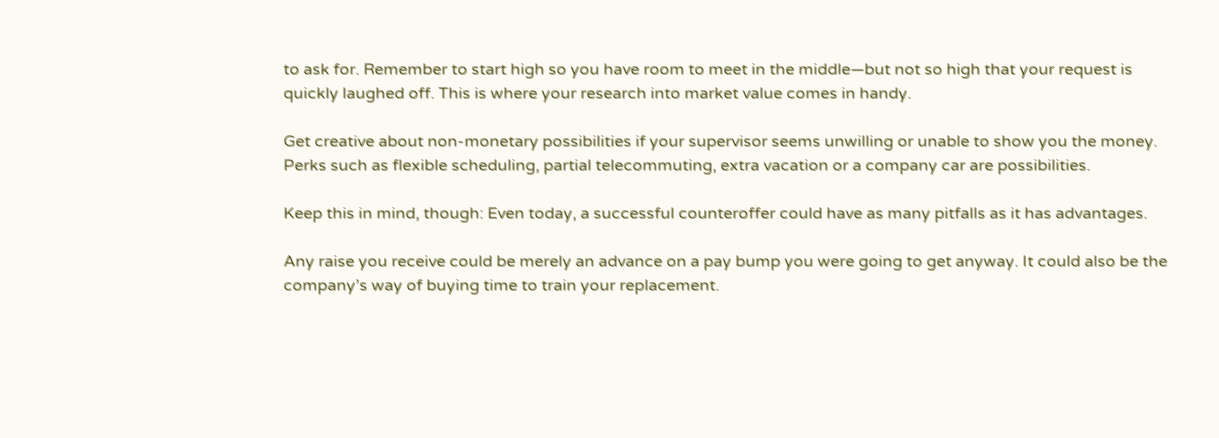to ask for. Remember to start high so you have room to meet in the middle—but not so high that your request is quickly laughed off. This is where your research into market value comes in handy.

Get creative about non-monetary possibilities if your supervisor seems unwilling or unable to show you the money. Perks such as flexible scheduling, partial telecommuting, extra vacation or a company car are possibilities.

Keep this in mind, though: Even today, a successful counteroffer could have as many pitfalls as it has advantages.

Any raise you receive could be merely an advance on a pay bump you were going to get anyway. It could also be the company’s way of buying time to train your replacement.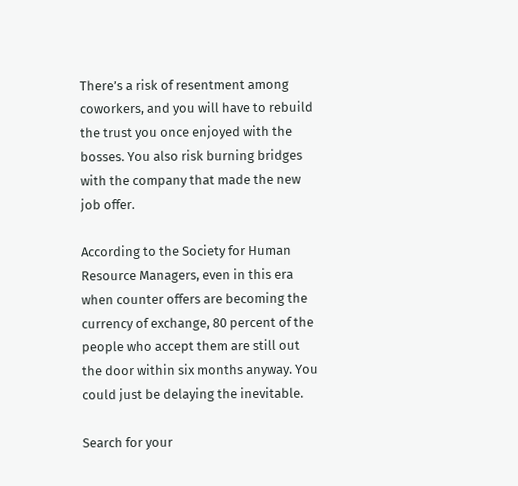There’s a risk of resentment among coworkers, and you will have to rebuild the trust you once enjoyed with the bosses. You also risk burning bridges with the company that made the new job offer.

According to the Society for Human Resource Managers, even in this era when counter offers are becoming the currency of exchange, 80 percent of the people who accept them are still out the door within six months anyway. You could just be delaying the inevitable.

Search for your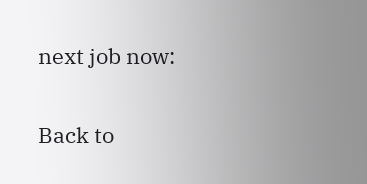next job now:


Back to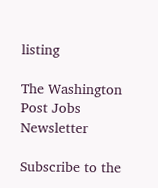listing

The Washington Post Jobs Newsletter

Subscribe to the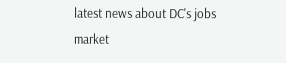latest news about DC's jobs market